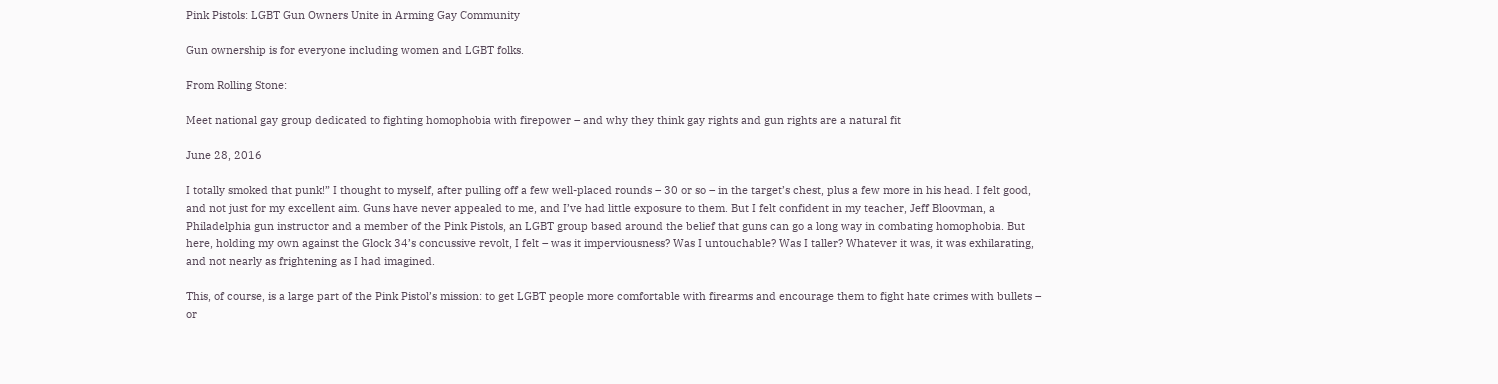Pink Pistols: LGBT Gun Owners Unite in Arming Gay Community

Gun ownership is for everyone including women and LGBT folks.

From Rolling Stone:

Meet national gay group dedicated to fighting homophobia with firepower – and why they think gay rights and gun rights are a natural fit

June 28, 2016

I totally smoked that punk!” I thought to myself, after pulling off a few well-placed rounds – 30 or so – in the target’s chest, plus a few more in his head. I felt good, and not just for my excellent aim. Guns have never appealed to me, and I’ve had little exposure to them. But I felt confident in my teacher, Jeff Bloovman, a Philadelphia gun instructor and a member of the Pink Pistols, an LGBT group based around the belief that guns can go a long way in combating homophobia. But here, holding my own against the Glock 34’s concussive revolt, I felt – was it imperviousness? Was I untouchable? Was I taller? Whatever it was, it was exhilarating, and not nearly as frightening as I had imagined.

This, of course, is a large part of the Pink Pistol’s mission: to get LGBT people more comfortable with firearms and encourage them to fight hate crimes with bullets – or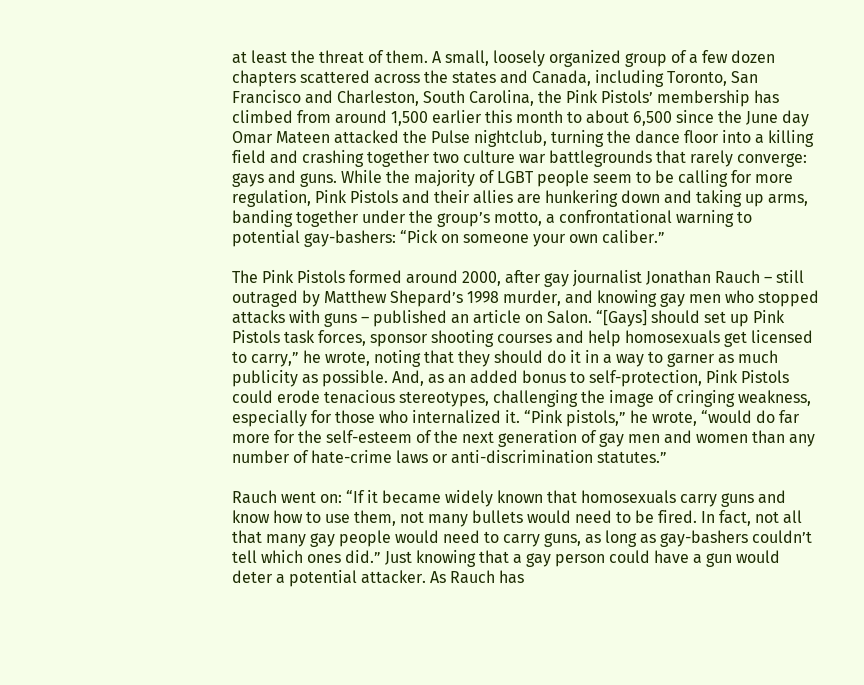at least the threat of them. A small, loosely organized group of a few dozen chapters scattered across the states and Canada, including Toronto, San Francisco and Charleston, South Carolina, the Pink Pistols’ membership has climbed from around 1,500 earlier this month to about 6,500 since the June day Omar Mateen attacked the Pulse nightclub, turning the dance floor into a killing field and crashing together two culture war battlegrounds that rarely converge: gays and guns. While the majority of LGBT people seem to be calling for more regulation, Pink Pistols and their allies are hunkering down and taking up arms, banding together under the group’s motto, a confrontational warning to potential gay-bashers: “Pick on someone your own caliber.”

The Pink Pistols formed around 2000, after gay journalist Jonathan Rauch – still outraged by Matthew Shepard’s 1998 murder, and knowing gay men who stopped attacks with guns – published an article on Salon. “[Gays] should set up Pink Pistols task forces, sponsor shooting courses and help homosexuals get licensed to carry,” he wrote, noting that they should do it in a way to garner as much publicity as possible. And, as an added bonus to self-protection, Pink Pistols could erode tenacious stereotypes, challenging the image of cringing weakness, especially for those who internalized it. “Pink pistols,” he wrote, “would do far more for the self-esteem of the next generation of gay men and women than any number of hate-crime laws or anti-discrimination statutes.”

Rauch went on: “If it became widely known that homosexuals carry guns and know how to use them, not many bullets would need to be fired. In fact, not all that many gay people would need to carry guns, as long as gay-bashers couldn’t tell which ones did.” Just knowing that a gay person could have a gun would deter a potential attacker. As Rauch has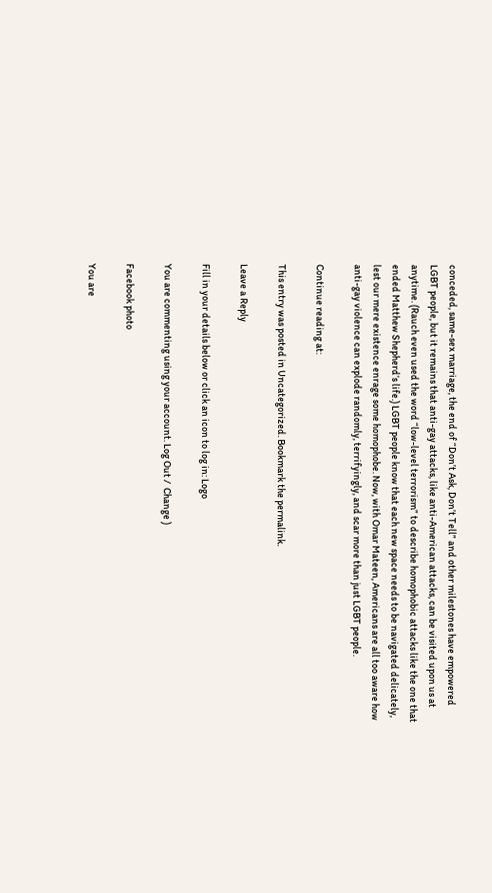conceded, same-sex marriage, the end of “Don’t Ask, Don’t Tell” and other milestones have empowered LGBT people, but it remains that anti-gay attacks, like anti-American attacks, can be visited upon us at anytime. (Rauch even used the word “low-level terrorism” to describe homophobic attacks like the one that ended Matthew Shepherd’s life.) LGBT people know that each new space needs to be navigated delicately, lest our mere existence enrage some homophobe. Now, with Omar Mateen, Americans are all too aware how anti-gay violence can explode randomly, terrifyingly, and scar more than just LGBT people.

Continue reading at:

This entry was posted in Uncategorized. Bookmark the permalink.

Leave a Reply

Fill in your details below or click an icon to log in: Logo

You are commenting using your account. Log Out /  Change )

Facebook photo

You are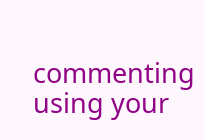commenting using your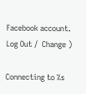Facebook account. Log Out /  Change )

Connecting to %s